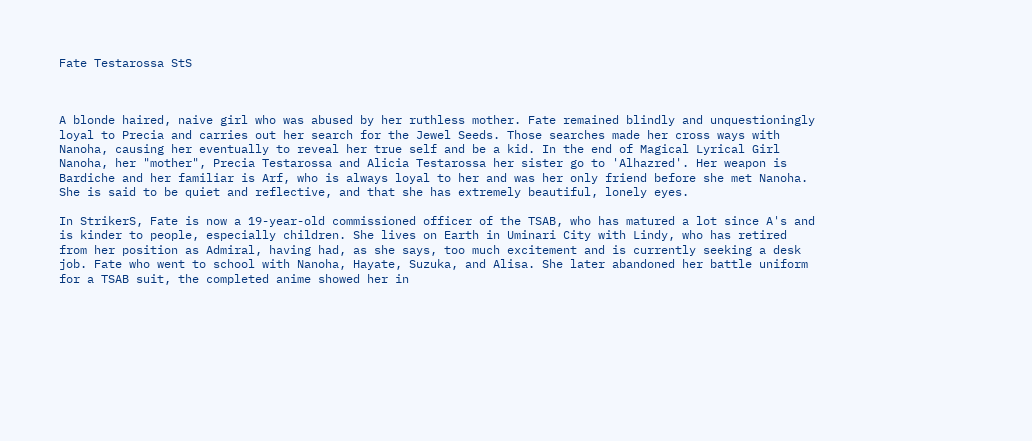Fate Testarossa StS



A blonde haired, naive girl who was abused by her ruthless mother. Fate remained blindly and unquestioningly loyal to Precia and carries out her search for the Jewel Seeds. Those searches made her cross ways with Nanoha, causing her eventually to reveal her true self and be a kid. In the end of Magical Lyrical Girl Nanoha, her "mother", Precia Testarossa and Alicia Testarossa her sister go to 'Alhazred'. Her weapon is Bardiche and her familiar is Arf, who is always loyal to her and was her only friend before she met Nanoha. She is said to be quiet and reflective, and that she has extremely beautiful, lonely eyes.

In StrikerS, Fate is now a 19-year-old commissioned officer of the TSAB, who has matured a lot since A's and is kinder to people, especially children. She lives on Earth in Uminari City with Lindy, who has retired from her position as Admiral, having had, as she says, too much excitement and is currently seeking a desk job. Fate who went to school with Nanoha, Hayate, Suzuka, and Alisa. She later abandoned her battle uniform for a TSAB suit, the completed anime showed her in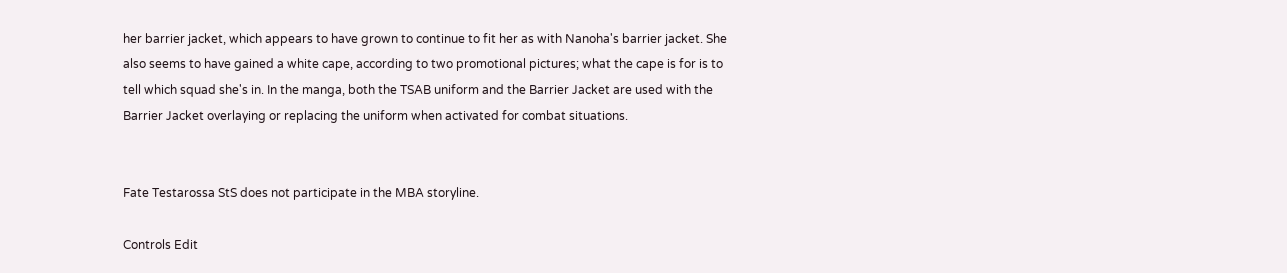her barrier jacket, which appears to have grown to continue to fit her as with Nanoha's barrier jacket. She also seems to have gained a white cape, according to two promotional pictures; what the cape is for is to tell which squad she's in. In the manga, both the TSAB uniform and the Barrier Jacket are used with the Barrier Jacket overlaying or replacing the uniform when activated for combat situations.


Fate Testarossa StS does not participate in the MBA storyline.

Controls Edit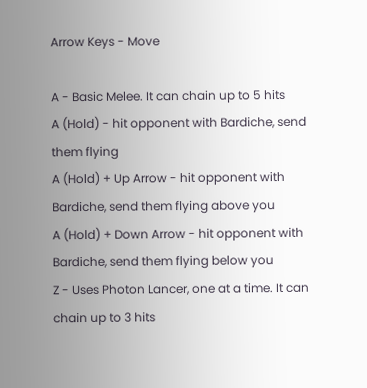Arrow Keys - Move

A - Basic Melee. It can chain up to 5 hits
A (Hold) - hit opponent with Bardiche, send them flying
A (Hold) + Up Arrow - hit opponent with Bardiche, send them flying above you
A (Hold) + Down Arrow - hit opponent with Bardiche, send them flying below you
Z - Uses Photon Lancer, one at a time. It can chain up to 3 hits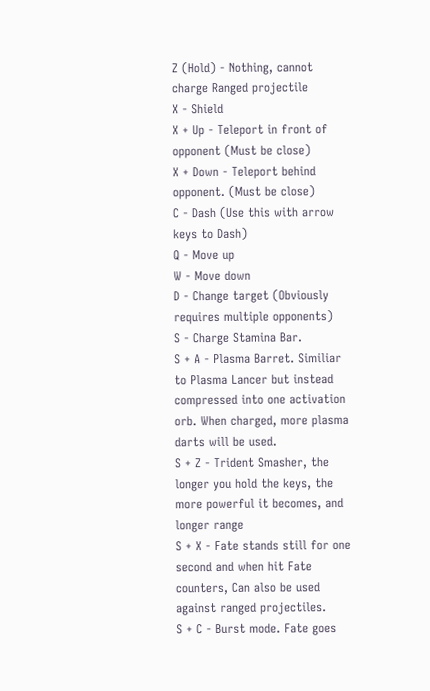Z (Hold) - Nothing, cannot charge Ranged projectile
X - Shield
X + Up - Teleport in front of opponent (Must be close)
X + Down - Teleport behind opponent. (Must be close)
C - Dash (Use this with arrow keys to Dash)
Q - Move up
W - Move down
D - Change target (Obviously requires multiple opponents)
S - Charge Stamina Bar.
S + A - Plasma Barret. Similiar to Plasma Lancer but instead compressed into one activation orb. When charged, more plasma darts will be used.
S + Z - Trident Smasher, the longer you hold the keys, the more powerful it becomes, and longer range
S + X - Fate stands still for one second and when hit Fate counters, Can also be used against ranged projectiles.
S + C - Burst mode. Fate goes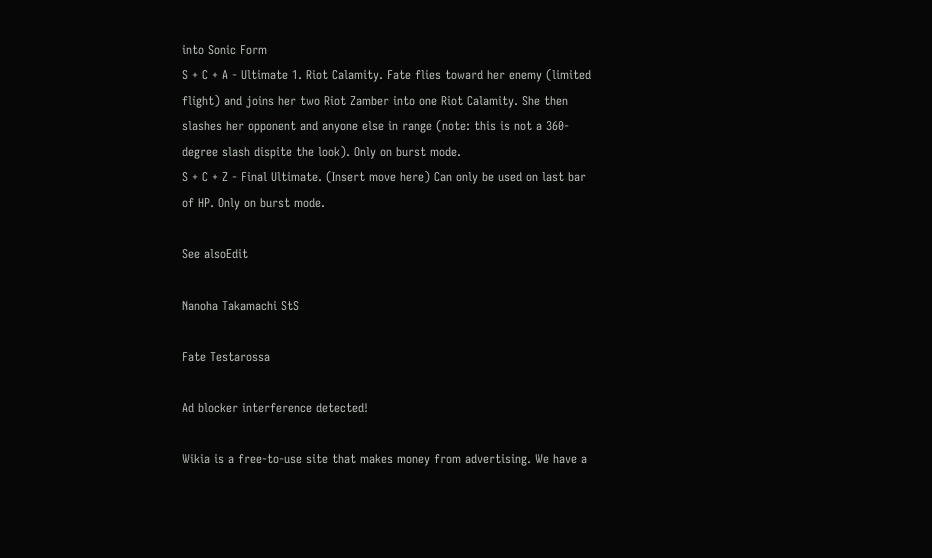into Sonic Form
S + C + A - Ultimate 1. Riot Calamity. Fate flies toward her enemy (limited flight) and joins her two Riot Zamber into one Riot Calamity. She then slashes her opponent and anyone else in range (note: this is not a 360-degree slash dispite the look). Only on burst mode.
S + C + Z - Final Ultimate. (Insert move here) Can only be used on last bar of HP. Only on burst mode.

See alsoEdit

Nanoha Takamachi StS

Fate Testarossa

Ad blocker interference detected!

Wikia is a free-to-use site that makes money from advertising. We have a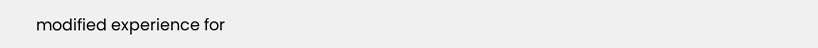modified experience for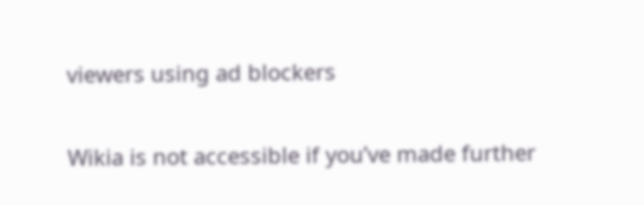viewers using ad blockers

Wikia is not accessible if you’ve made further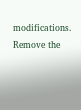modifications. Remove the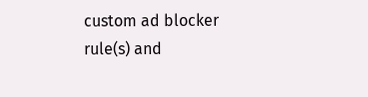custom ad blocker rule(s) and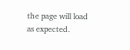the page will load as expected.